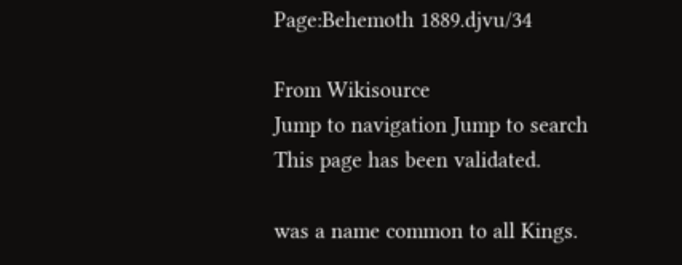Page:Behemoth 1889.djvu/34

From Wikisource
Jump to navigation Jump to search
This page has been validated.

was a name common to all Kings.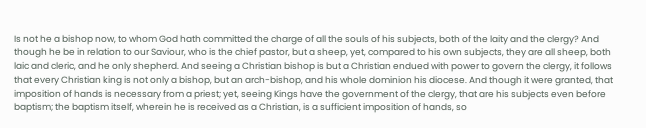Is not he a bishop now, to whom God hath committed the charge of all the souls of his subjects, both of the laity and the clergy? And though he be in relation to our Saviour, who is the chief pastor, but a sheep, yet, compared to his own subjects, they are all sheep, both laic and cleric, and he only shepherd. And seeing a Christian bishop is but a Christian endued with power to govern the clergy, it follows that every Christian king is not only a bishop, but an arch-bishop, and his whole dominion his diocese. And though it were granted, that imposition of hands is necessary from a priest; yet, seeing Kings have the government of the clergy, that are his subjects even before baptism; the baptism itself, wherein he is received as a Christian, is a sufficient imposition of hands, so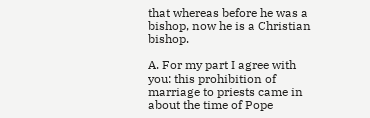that whereas before he was a bishop, now he is a Christian bishop.

A. For my part I agree with you: this prohibition of marriage to priests came in about the time of Pope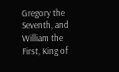Gregory the Seventh, and William the First, King of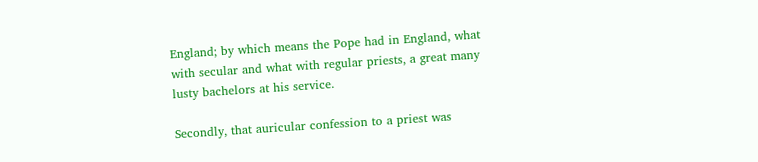England; by which means the Pope had in England, what with secular and what with regular priests, a great many lusty bachelors at his service.

Secondly, that auricular confession to a priest was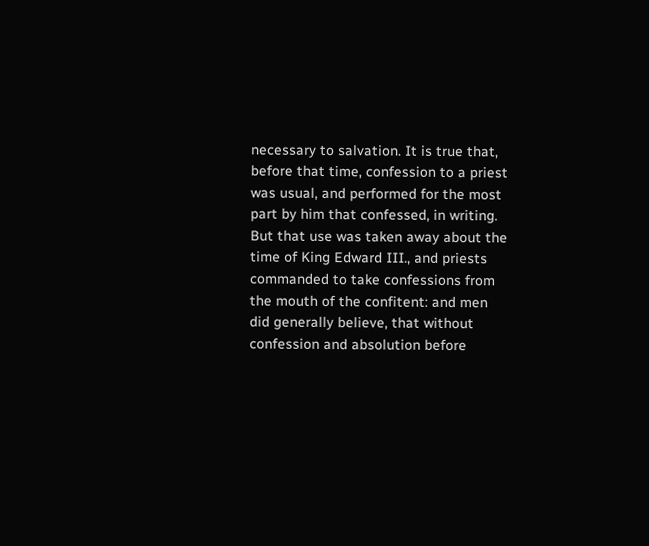necessary to salvation. It is true that, before that time, confession to a priest was usual, and performed for the most part by him that confessed, in writing. But that use was taken away about the time of King Edward III., and priests commanded to take confessions from the mouth of the confitent: and men did generally believe, that without confession and absolution before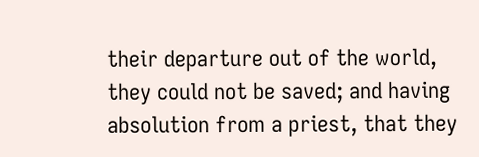their departure out of the world, they could not be saved; and having absolution from a priest, that they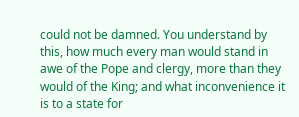could not be damned. You understand by this, how much every man would stand in awe of the Pope and clergy, more than they would of the King; and what inconvenience it is to a state for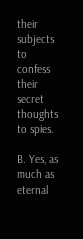their subjects to confess their secret thoughts to spies.

B. Yes, as much as eternal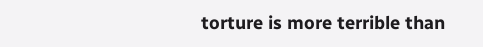torture is more terrible than